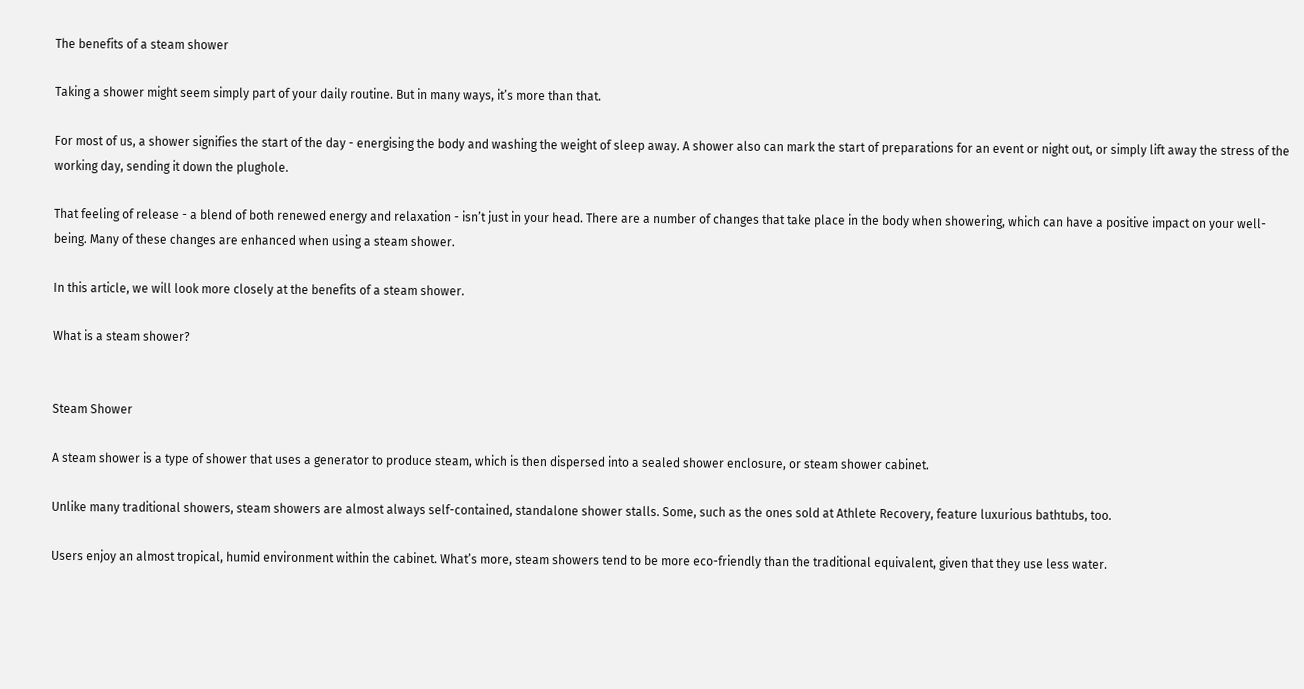The benefits of a steam shower

Taking a shower might seem simply part of your daily routine. But in many ways, it’s more than that.

For most of us, a shower signifies the start of the day - energising the body and washing the weight of sleep away. A shower also can mark the start of preparations for an event or night out, or simply lift away the stress of the working day, sending it down the plughole.

That feeling of release - a blend of both renewed energy and relaxation - isn’t just in your head. There are a number of changes that take place in the body when showering, which can have a positive impact on your well-being. Many of these changes are enhanced when using a steam shower.

In this article, we will look more closely at the benefits of a steam shower.

What is a steam shower?


Steam Shower

A steam shower is a type of shower that uses a generator to produce steam, which is then dispersed into a sealed shower enclosure, or steam shower cabinet.

Unlike many traditional showers, steam showers are almost always self-contained, standalone shower stalls. Some, such as the ones sold at Athlete Recovery, feature luxurious bathtubs, too.

Users enjoy an almost tropical, humid environment within the cabinet. What’s more, steam showers tend to be more eco-friendly than the traditional equivalent, given that they use less water.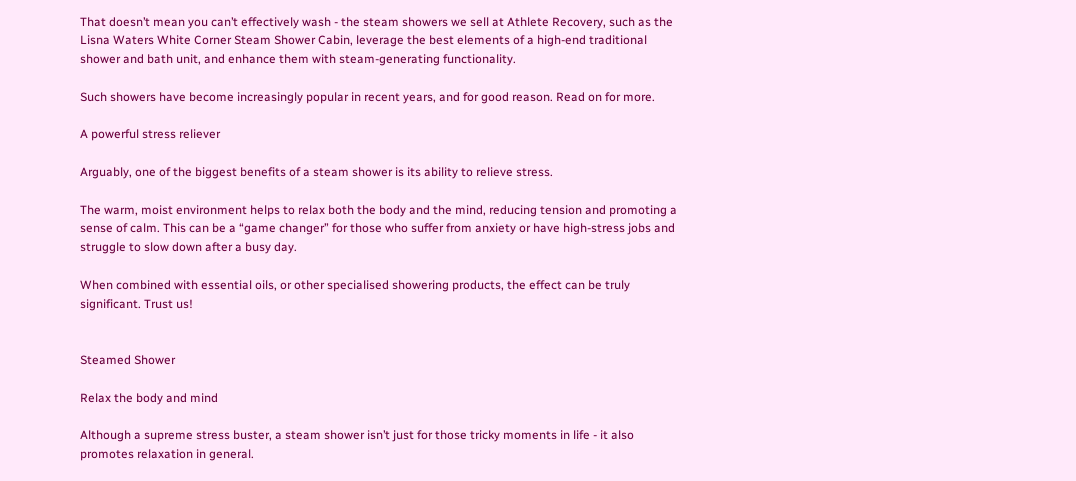That doesn’t mean you can’t effectively wash - the steam showers we sell at Athlete Recovery, such as the Lisna Waters White Corner Steam Shower Cabin, leverage the best elements of a high-end traditional shower and bath unit, and enhance them with steam-generating functionality.

Such showers have become increasingly popular in recent years, and for good reason. Read on for more.

A powerful stress reliever

Arguably, one of the biggest benefits of a steam shower is its ability to relieve stress.

The warm, moist environment helps to relax both the body and the mind, reducing tension and promoting a sense of calm. This can be a “game changer” for those who suffer from anxiety or have high-stress jobs and struggle to slow down after a busy day.

When combined with essential oils, or other specialised showering products, the effect can be truly significant. Trust us!


Steamed Shower

Relax the body and mind

Although a supreme stress buster, a steam shower isn’t just for those tricky moments in life - it also promotes relaxation in general.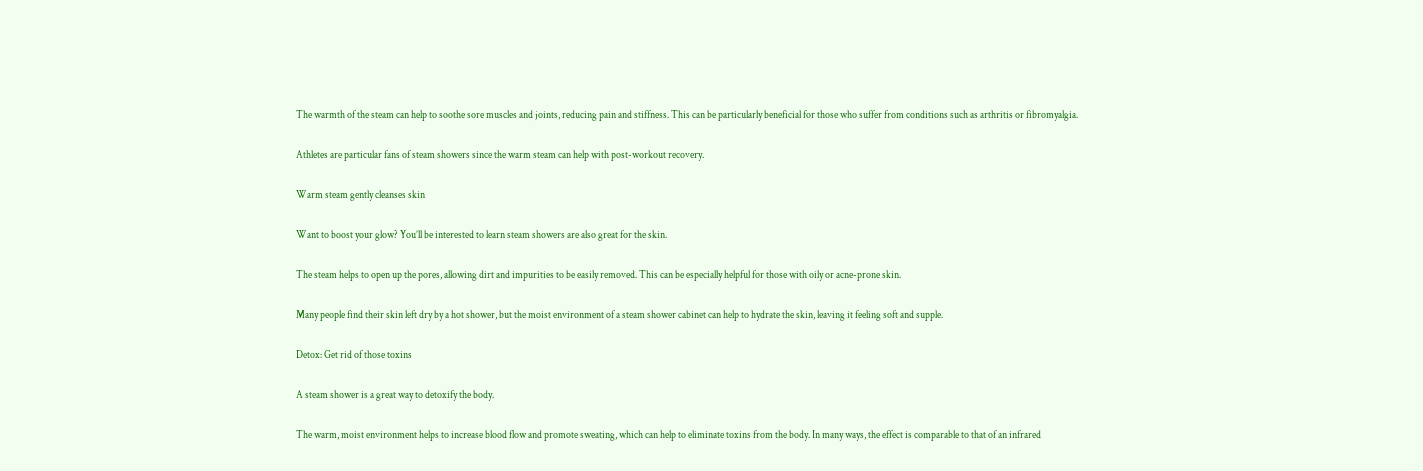The warmth of the steam can help to soothe sore muscles and joints, reducing pain and stiffness. This can be particularly beneficial for those who suffer from conditions such as arthritis or fibromyalgia.

Athletes are particular fans of steam showers since the warm steam can help with post-workout recovery.

Warm steam gently cleanses skin

Want to boost your glow? You’ll be interested to learn steam showers are also great for the skin.

The steam helps to open up the pores, allowing dirt and impurities to be easily removed. This can be especially helpful for those with oily or acne-prone skin.

Many people find their skin left dry by a hot shower, but the moist environment of a steam shower cabinet can help to hydrate the skin, leaving it feeling soft and supple.

Detox: Get rid of those toxins

A steam shower is a great way to detoxify the body.

The warm, moist environment helps to increase blood flow and promote sweating, which can help to eliminate toxins from the body. In many ways, the effect is comparable to that of an infrared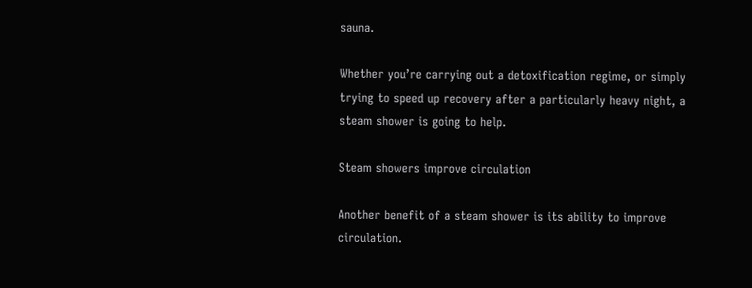sauna.

Whether you’re carrying out a detoxification regime, or simply trying to speed up recovery after a particularly heavy night, a steam shower is going to help.

Steam showers improve circulation

Another benefit of a steam shower is its ability to improve circulation.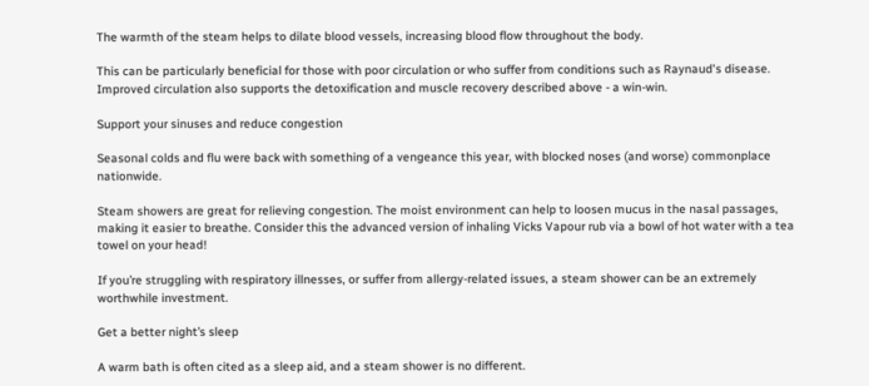The warmth of the steam helps to dilate blood vessels, increasing blood flow throughout the body.

This can be particularly beneficial for those with poor circulation or who suffer from conditions such as Raynaud's disease. Improved circulation also supports the detoxification and muscle recovery described above - a win-win.

Support your sinuses and reduce congestion

Seasonal colds and flu were back with something of a vengeance this year, with blocked noses (and worse) commonplace nationwide.

Steam showers are great for relieving congestion. The moist environment can help to loosen mucus in the nasal passages, making it easier to breathe. Consider this the advanced version of inhaling Vicks Vapour rub via a bowl of hot water with a tea towel on your head!

If you’re struggling with respiratory illnesses, or suffer from allergy-related issues, a steam shower can be an extremely worthwhile investment.

Get a better night’s sleep

A warm bath is often cited as a sleep aid, and a steam shower is no different.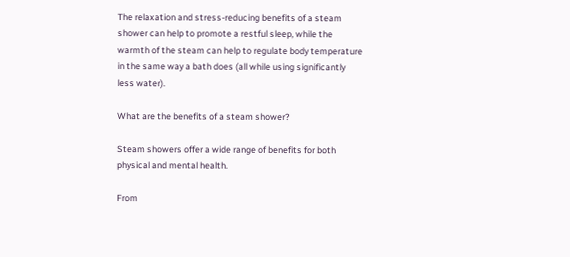The relaxation and stress-reducing benefits of a steam shower can help to promote a restful sleep, while the warmth of the steam can help to regulate body temperature in the same way a bath does (all while using significantly less water).

What are the benefits of a steam shower?

Steam showers offer a wide range of benefits for both physical and mental health.

From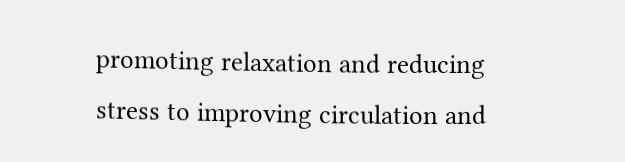promoting relaxation and reducing stress to improving circulation and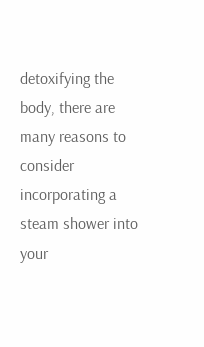detoxifying the body, there are many reasons to consider incorporating a steam shower into your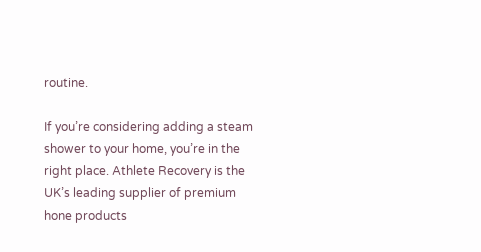routine.

If you’re considering adding a steam shower to your home, you’re in the right place. Athlete Recovery is the UK’s leading supplier of premium hone products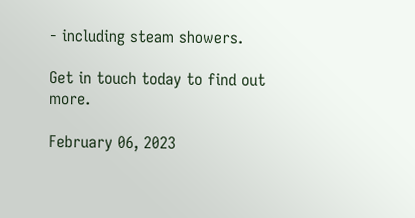- including steam showers.

Get in touch today to find out more.

February 06, 2023